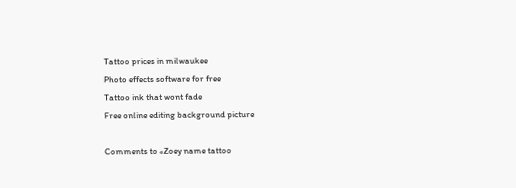Tattoo prices in milwaukee
Photo effects software for free
Tattoo ink that wont fade
Free online editing background picture

Comments to «Zoey name tattoo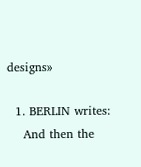designs»

  1. BERLIN writes:
    And then the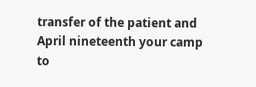transfer of the patient and April nineteenth your camp to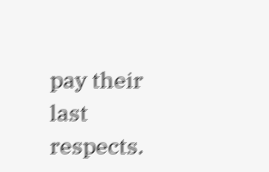pay their last respects.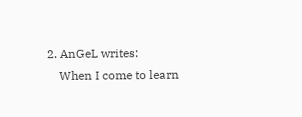2. AnGeL writes:
    When I come to learn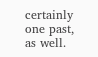certainly one past, as well.